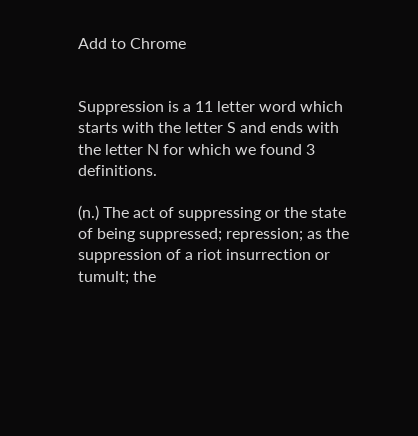Add to Chrome


Suppression is a 11 letter word which starts with the letter S and ends with the letter N for which we found 3 definitions.

(n.) The act of suppressing or the state of being suppressed; repression; as the suppression of a riot insurrection or tumult; the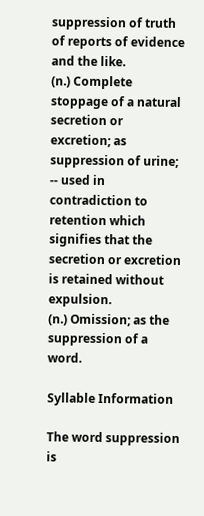suppression of truth of reports of evidence and the like.
(n.) Complete stoppage of a natural secretion or excretion; as suppression of urine; -- used in contradiction to retention which signifies that the secretion or excretion is retained without expulsion.
(n.) Omission; as the suppression of a word.

Syllable Information

The word suppression is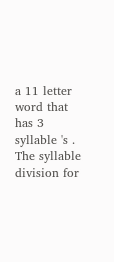a 11 letter word that has 3 syllable 's . The syllable division for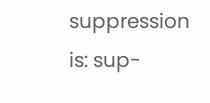suppression is: sup-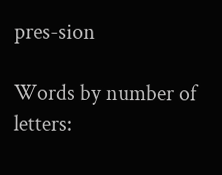pres-sion

Words by number of letters: